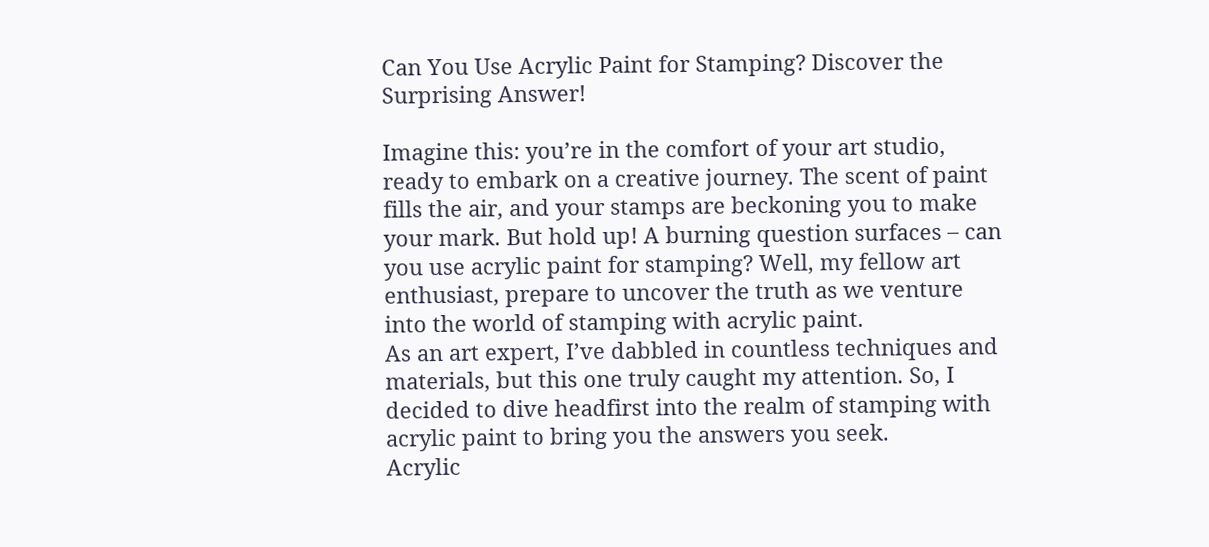Can You Use Acrylic Paint for Stamping? Discover the Surprising Answer!

Imagine this: you’re in the comfort of your art studio, ready to embark on a creative journey. The scent of paint fills the air, and your stamps are beckoning you to make your mark. But hold up! A burning question surfaces – can you use acrylic paint for stamping? Well, my fellow art enthusiast, prepare to uncover the truth as we venture into the world of stamping with acrylic paint.
As an art expert, I’ve dabbled in countless techniques and materials, but this one truly caught my attention. So, I decided to dive headfirst into the realm of stamping with acrylic paint to bring you the answers you seek.
Acrylic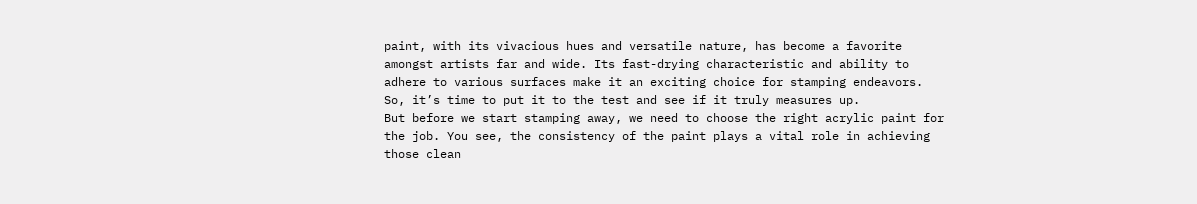paint, with its vivacious hues and versatile nature, has become a favorite amongst artists far and wide. Its fast-drying characteristic and ability to adhere to various surfaces make it an exciting choice for stamping endeavors. So, it’s time to put it to the test and see if it truly measures up.
But before we start stamping away, we need to choose the right acrylic paint for the job. You see, the consistency of the paint plays a vital role in achieving those clean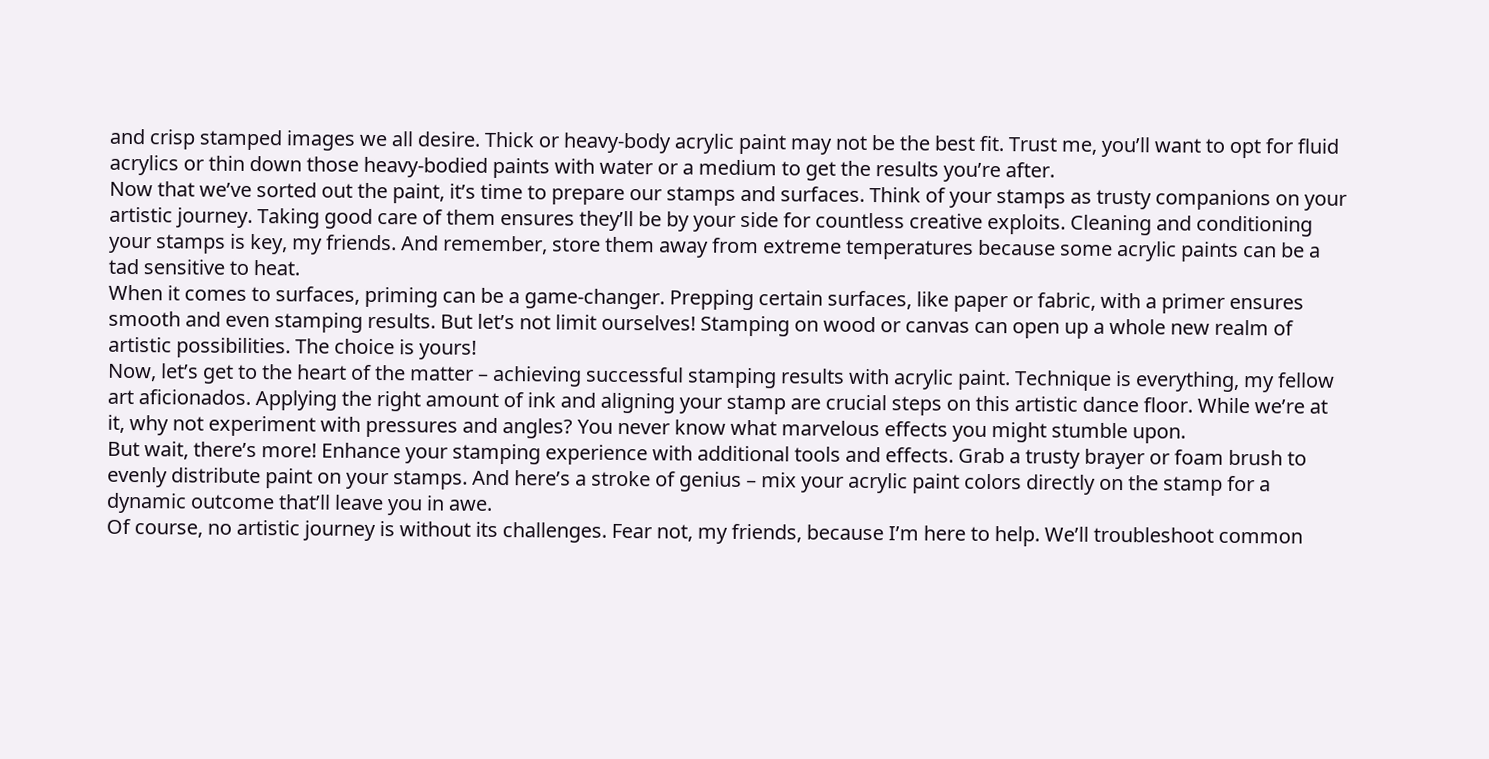and crisp stamped images we all desire. Thick or heavy-body acrylic paint may not be the best fit. Trust me, you’ll want to opt for fluid acrylics or thin down those heavy-bodied paints with water or a medium to get the results you’re after.
Now that we’ve sorted out the paint, it’s time to prepare our stamps and surfaces. Think of your stamps as trusty companions on your artistic journey. Taking good care of them ensures they’ll be by your side for countless creative exploits. Cleaning and conditioning your stamps is key, my friends. And remember, store them away from extreme temperatures because some acrylic paints can be a tad sensitive to heat.
When it comes to surfaces, priming can be a game-changer. Prepping certain surfaces, like paper or fabric, with a primer ensures smooth and even stamping results. But let’s not limit ourselves! Stamping on wood or canvas can open up a whole new realm of artistic possibilities. The choice is yours!
Now, let’s get to the heart of the matter – achieving successful stamping results with acrylic paint. Technique is everything, my fellow art aficionados. Applying the right amount of ink and aligning your stamp are crucial steps on this artistic dance floor. While we’re at it, why not experiment with pressures and angles? You never know what marvelous effects you might stumble upon.
But wait, there’s more! Enhance your stamping experience with additional tools and effects. Grab a trusty brayer or foam brush to evenly distribute paint on your stamps. And here’s a stroke of genius – mix your acrylic paint colors directly on the stamp for a dynamic outcome that’ll leave you in awe.
Of course, no artistic journey is without its challenges. Fear not, my friends, because I’m here to help. We’ll troubleshoot common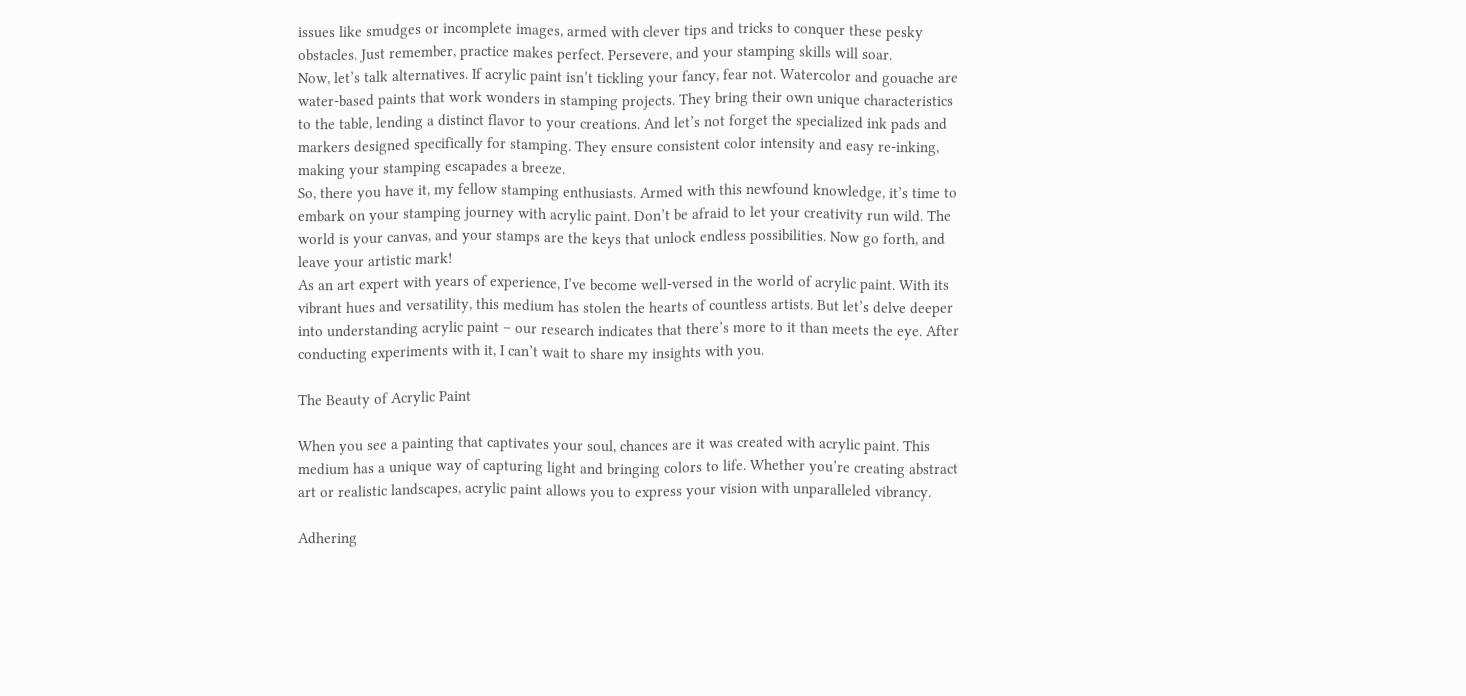issues like smudges or incomplete images, armed with clever tips and tricks to conquer these pesky obstacles. Just remember, practice makes perfect. Persevere, and your stamping skills will soar.
Now, let’s talk alternatives. If acrylic paint isn’t tickling your fancy, fear not. Watercolor and gouache are water-based paints that work wonders in stamping projects. They bring their own unique characteristics to the table, lending a distinct flavor to your creations. And let’s not forget the specialized ink pads and markers designed specifically for stamping. They ensure consistent color intensity and easy re-inking, making your stamping escapades a breeze.
So, there you have it, my fellow stamping enthusiasts. Armed with this newfound knowledge, it’s time to embark on your stamping journey with acrylic paint. Don’t be afraid to let your creativity run wild. The world is your canvas, and your stamps are the keys that unlock endless possibilities. Now go forth, and leave your artistic mark!
As an art expert with years of experience, I’ve become well-versed in the world of acrylic paint. With its vibrant hues and versatility, this medium has stolen the hearts of countless artists. But let’s delve deeper into understanding acrylic paint – our research indicates that there’s more to it than meets the eye. After conducting experiments with it, I can’t wait to share my insights with you.

The Beauty of Acrylic Paint

When you see a painting that captivates your soul, chances are it was created with acrylic paint. This medium has a unique way of capturing light and bringing colors to life. Whether you’re creating abstract art or realistic landscapes, acrylic paint allows you to express your vision with unparalleled vibrancy.

Adhering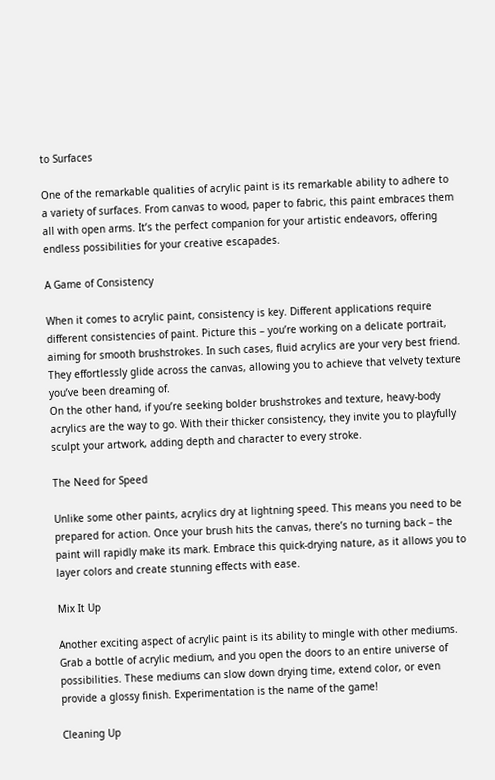to Surfaces

One of the remarkable qualities of acrylic paint is its remarkable ability to adhere to a variety of surfaces. From canvas to wood, paper to fabric, this paint embraces them all with open arms. It’s the perfect companion for your artistic endeavors, offering endless possibilities for your creative escapades.

A Game of Consistency

When it comes to acrylic paint, consistency is key. Different applications require different consistencies of paint. Picture this – you’re working on a delicate portrait, aiming for smooth brushstrokes. In such cases, fluid acrylics are your very best friend. They effortlessly glide across the canvas, allowing you to achieve that velvety texture you’ve been dreaming of.
On the other hand, if you’re seeking bolder brushstrokes and texture, heavy-body acrylics are the way to go. With their thicker consistency, they invite you to playfully sculpt your artwork, adding depth and character to every stroke.

The Need for Speed

Unlike some other paints, acrylics dry at lightning speed. This means you need to be prepared for action. Once your brush hits the canvas, there’s no turning back – the paint will rapidly make its mark. Embrace this quick-drying nature, as it allows you to layer colors and create stunning effects with ease.

Mix It Up

Another exciting aspect of acrylic paint is its ability to mingle with other mediums. Grab a bottle of acrylic medium, and you open the doors to an entire universe of possibilities. These mediums can slow down drying time, extend color, or even provide a glossy finish. Experimentation is the name of the game!

Cleaning Up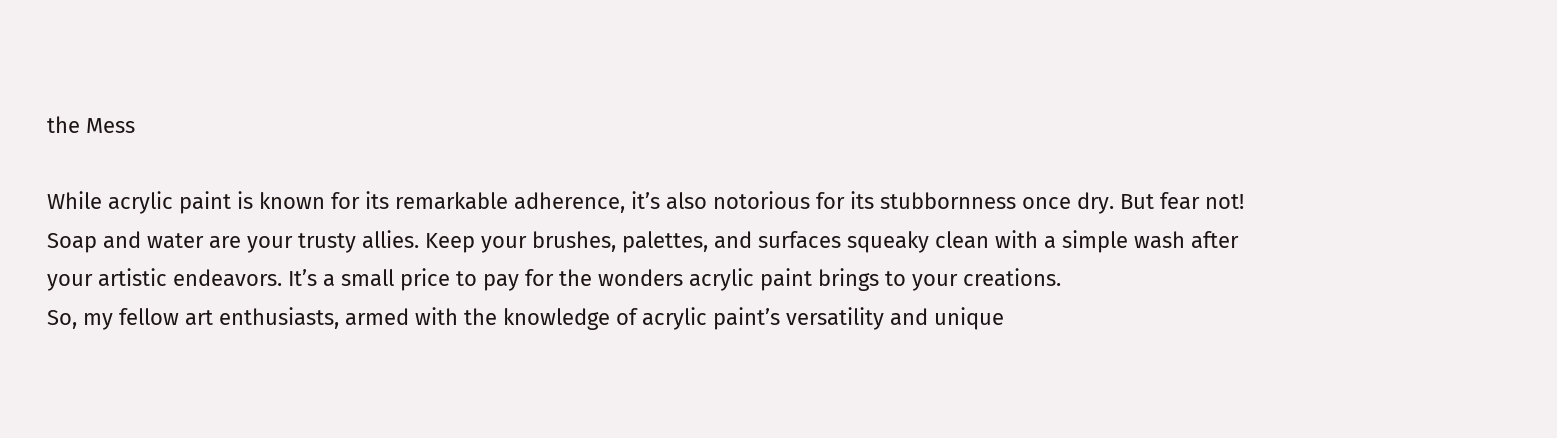the Mess

While acrylic paint is known for its remarkable adherence, it’s also notorious for its stubbornness once dry. But fear not! Soap and water are your trusty allies. Keep your brushes, palettes, and surfaces squeaky clean with a simple wash after your artistic endeavors. It’s a small price to pay for the wonders acrylic paint brings to your creations.
So, my fellow art enthusiasts, armed with the knowledge of acrylic paint’s versatility and unique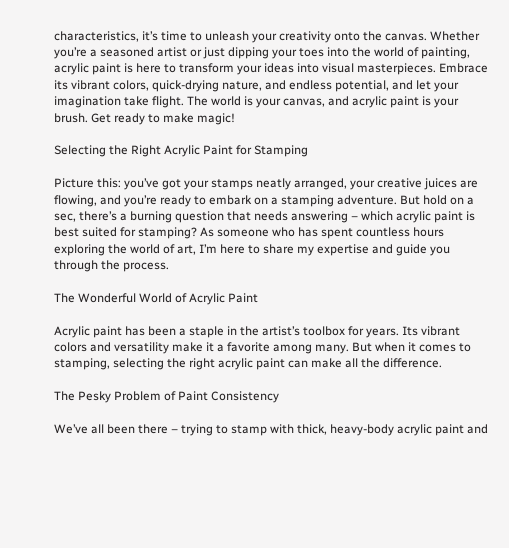characteristics, it’s time to unleash your creativity onto the canvas. Whether you’re a seasoned artist or just dipping your toes into the world of painting, acrylic paint is here to transform your ideas into visual masterpieces. Embrace its vibrant colors, quick-drying nature, and endless potential, and let your imagination take flight. The world is your canvas, and acrylic paint is your brush. Get ready to make magic!

Selecting the Right Acrylic Paint for Stamping

Picture this: you’ve got your stamps neatly arranged, your creative juices are flowing, and you’re ready to embark on a stamping adventure. But hold on a sec, there’s a burning question that needs answering – which acrylic paint is best suited for stamping? As someone who has spent countless hours exploring the world of art, I’m here to share my expertise and guide you through the process.

The Wonderful World of Acrylic Paint

Acrylic paint has been a staple in the artist’s toolbox for years. Its vibrant colors and versatility make it a favorite among many. But when it comes to stamping, selecting the right acrylic paint can make all the difference.

The Pesky Problem of Paint Consistency

We’ve all been there – trying to stamp with thick, heavy-body acrylic paint and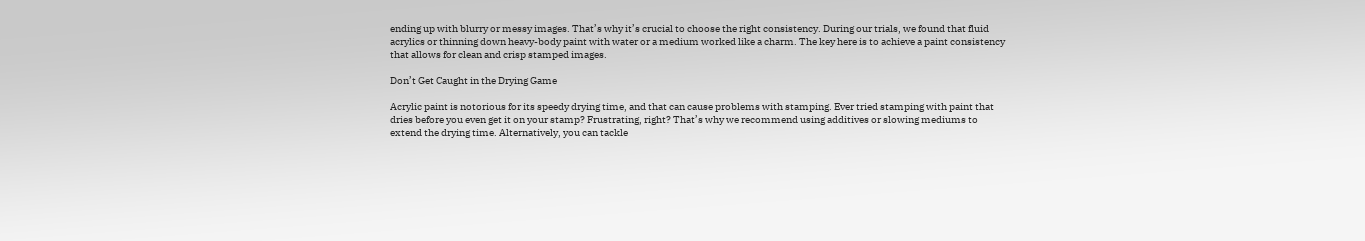ending up with blurry or messy images. That’s why it’s crucial to choose the right consistency. During our trials, we found that fluid acrylics or thinning down heavy-body paint with water or a medium worked like a charm. The key here is to achieve a paint consistency that allows for clean and crisp stamped images.

Don’t Get Caught in the Drying Game

Acrylic paint is notorious for its speedy drying time, and that can cause problems with stamping. Ever tried stamping with paint that dries before you even get it on your stamp? Frustrating, right? That’s why we recommend using additives or slowing mediums to extend the drying time. Alternatively, you can tackle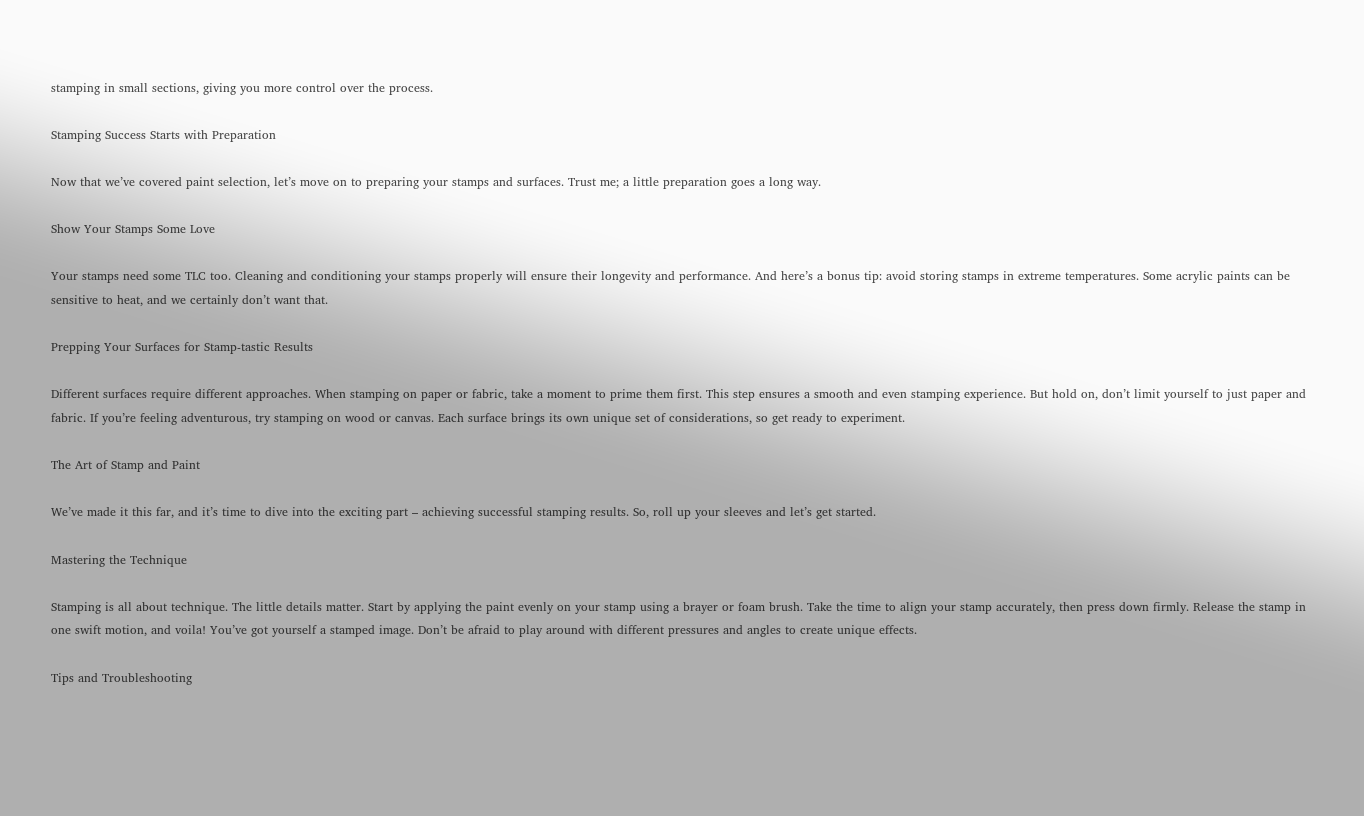stamping in small sections, giving you more control over the process.

Stamping Success Starts with Preparation

Now that we’ve covered paint selection, let’s move on to preparing your stamps and surfaces. Trust me; a little preparation goes a long way.

Show Your Stamps Some Love

Your stamps need some TLC too. Cleaning and conditioning your stamps properly will ensure their longevity and performance. And here’s a bonus tip: avoid storing stamps in extreme temperatures. Some acrylic paints can be sensitive to heat, and we certainly don’t want that.

Prepping Your Surfaces for Stamp-tastic Results

Different surfaces require different approaches. When stamping on paper or fabric, take a moment to prime them first. This step ensures a smooth and even stamping experience. But hold on, don’t limit yourself to just paper and fabric. If you’re feeling adventurous, try stamping on wood or canvas. Each surface brings its own unique set of considerations, so get ready to experiment.

The Art of Stamp and Paint

We’ve made it this far, and it’s time to dive into the exciting part – achieving successful stamping results. So, roll up your sleeves and let’s get started.

Mastering the Technique

Stamping is all about technique. The little details matter. Start by applying the paint evenly on your stamp using a brayer or foam brush. Take the time to align your stamp accurately, then press down firmly. Release the stamp in one swift motion, and voila! You’ve got yourself a stamped image. Don’t be afraid to play around with different pressures and angles to create unique effects.

Tips and Troubleshooting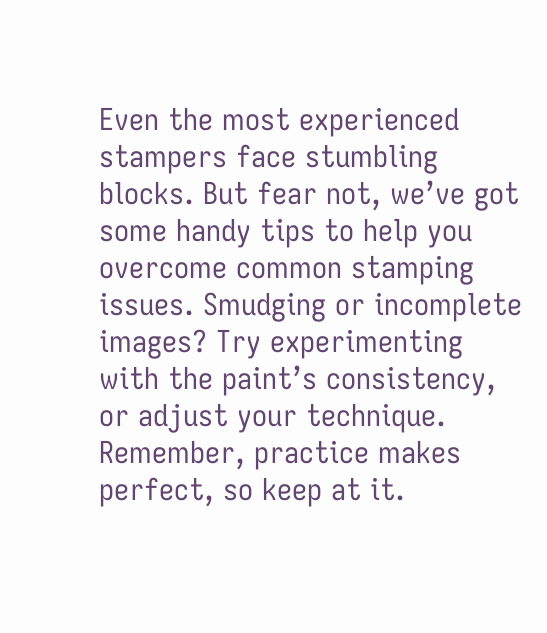Even the most experienced stampers face stumbling blocks. But fear not, we’ve got some handy tips to help you overcome common stamping issues. Smudging or incomplete images? Try experimenting with the paint’s consistency, or adjust your technique. Remember, practice makes perfect, so keep at it.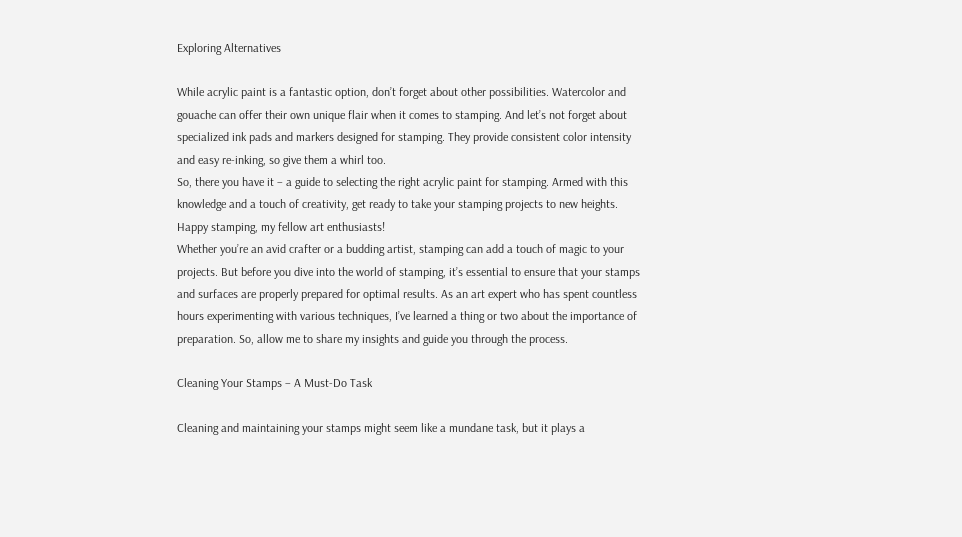Exploring Alternatives

While acrylic paint is a fantastic option, don’t forget about other possibilities. Watercolor and gouache can offer their own unique flair when it comes to stamping. And let’s not forget about specialized ink pads and markers designed for stamping. They provide consistent color intensity and easy re-inking, so give them a whirl too.
So, there you have it – a guide to selecting the right acrylic paint for stamping. Armed with this knowledge and a touch of creativity, get ready to take your stamping projects to new heights. Happy stamping, my fellow art enthusiasts!
Whether you’re an avid crafter or a budding artist, stamping can add a touch of magic to your projects. But before you dive into the world of stamping, it’s essential to ensure that your stamps and surfaces are properly prepared for optimal results. As an art expert who has spent countless hours experimenting with various techniques, I’ve learned a thing or two about the importance of preparation. So, allow me to share my insights and guide you through the process.

Cleaning Your Stamps – A Must-Do Task

Cleaning and maintaining your stamps might seem like a mundane task, but it plays a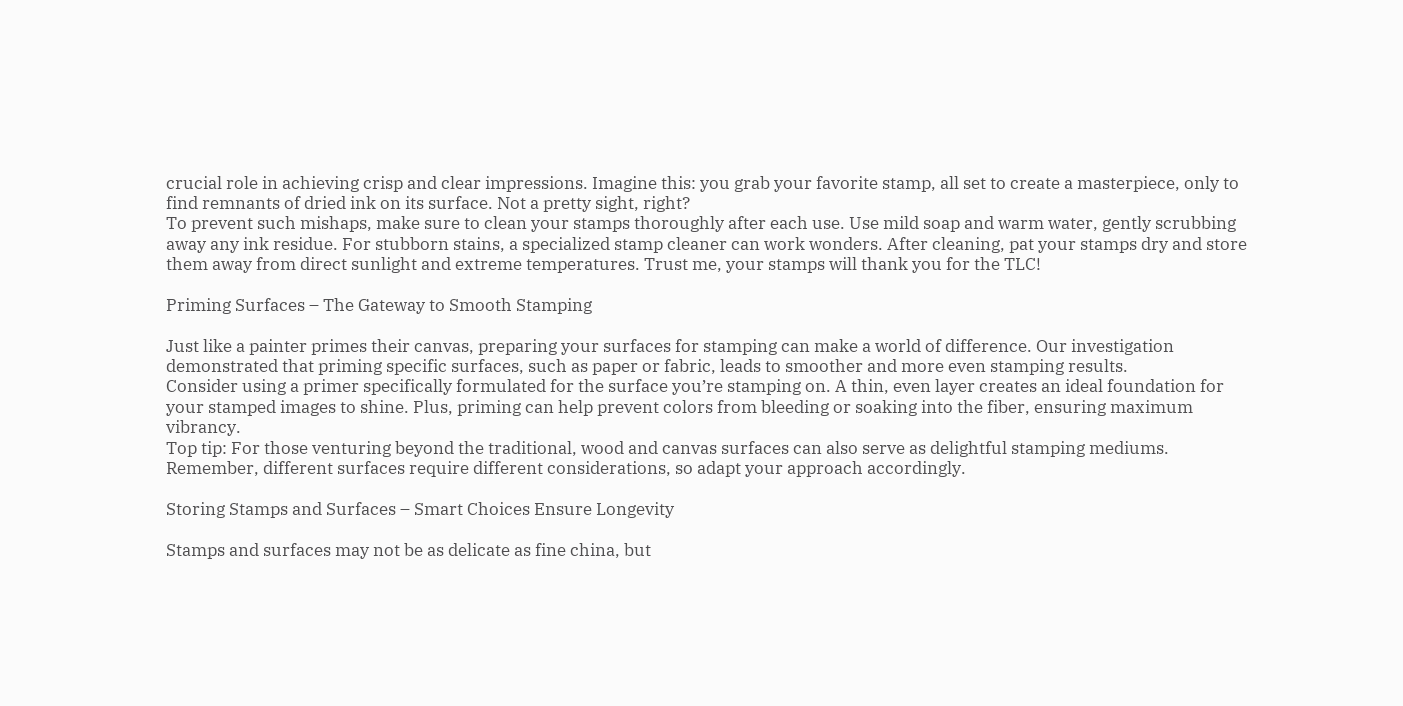crucial role in achieving crisp and clear impressions. Imagine this: you grab your favorite stamp, all set to create a masterpiece, only to find remnants of dried ink on its surface. Not a pretty sight, right?
To prevent such mishaps, make sure to clean your stamps thoroughly after each use. Use mild soap and warm water, gently scrubbing away any ink residue. For stubborn stains, a specialized stamp cleaner can work wonders. After cleaning, pat your stamps dry and store them away from direct sunlight and extreme temperatures. Trust me, your stamps will thank you for the TLC!

Priming Surfaces – The Gateway to Smooth Stamping

Just like a painter primes their canvas, preparing your surfaces for stamping can make a world of difference. Our investigation demonstrated that priming specific surfaces, such as paper or fabric, leads to smoother and more even stamping results.
Consider using a primer specifically formulated for the surface you’re stamping on. A thin, even layer creates an ideal foundation for your stamped images to shine. Plus, priming can help prevent colors from bleeding or soaking into the fiber, ensuring maximum vibrancy.
Top tip: For those venturing beyond the traditional, wood and canvas surfaces can also serve as delightful stamping mediums. Remember, different surfaces require different considerations, so adapt your approach accordingly.

Storing Stamps and Surfaces – Smart Choices Ensure Longevity

Stamps and surfaces may not be as delicate as fine china, but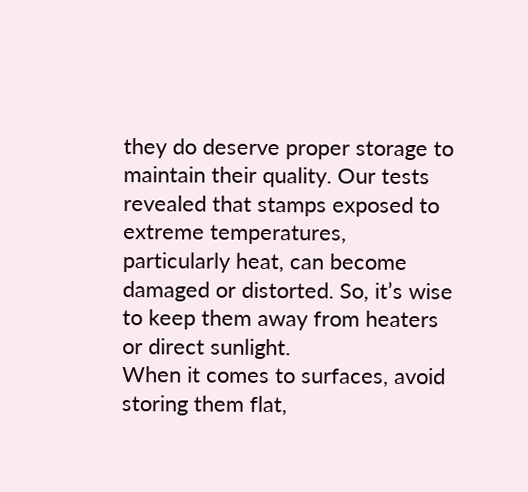they do deserve proper storage to maintain their quality. Our tests revealed that stamps exposed to extreme temperatures, particularly heat, can become damaged or distorted. So, it’s wise to keep them away from heaters or direct sunlight.
When it comes to surfaces, avoid storing them flat,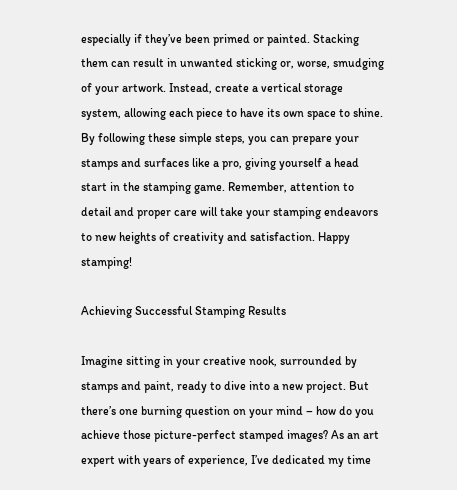especially if they’ve been primed or painted. Stacking them can result in unwanted sticking or, worse, smudging of your artwork. Instead, create a vertical storage system, allowing each piece to have its own space to shine.
By following these simple steps, you can prepare your stamps and surfaces like a pro, giving yourself a head start in the stamping game. Remember, attention to detail and proper care will take your stamping endeavors to new heights of creativity and satisfaction. Happy stamping!

Achieving Successful Stamping Results

Imagine sitting in your creative nook, surrounded by stamps and paint, ready to dive into a new project. But there’s one burning question on your mind – how do you achieve those picture-perfect stamped images? As an art expert with years of experience, I’ve dedicated my time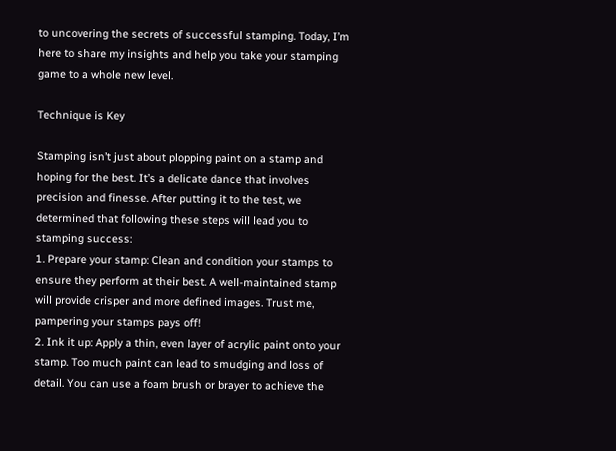to uncovering the secrets of successful stamping. Today, I’m here to share my insights and help you take your stamping game to a whole new level.

Technique is Key

Stamping isn’t just about plopping paint on a stamp and hoping for the best. It’s a delicate dance that involves precision and finesse. After putting it to the test, we determined that following these steps will lead you to stamping success:
1. Prepare your stamp: Clean and condition your stamps to ensure they perform at their best. A well-maintained stamp will provide crisper and more defined images. Trust me, pampering your stamps pays off!
2. Ink it up: Apply a thin, even layer of acrylic paint onto your stamp. Too much paint can lead to smudging and loss of detail. You can use a foam brush or brayer to achieve the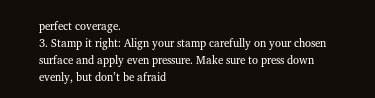perfect coverage.
3. Stamp it right: Align your stamp carefully on your chosen surface and apply even pressure. Make sure to press down evenly, but don’t be afraid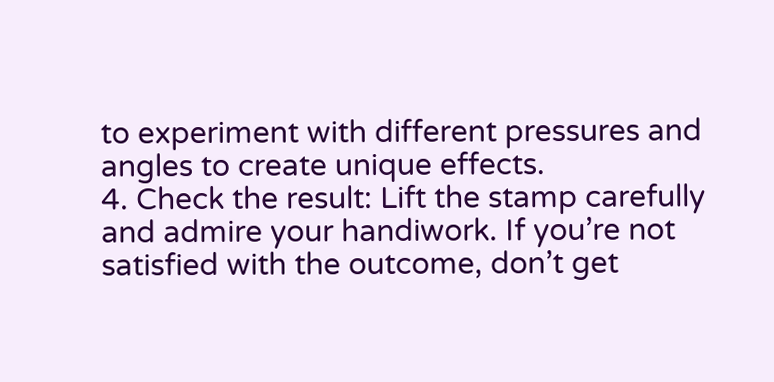to experiment with different pressures and angles to create unique effects.
4. Check the result: Lift the stamp carefully and admire your handiwork. If you’re not satisfied with the outcome, don’t get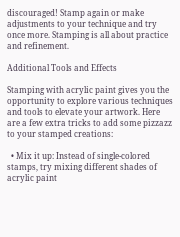discouraged! Stamp again or make adjustments to your technique and try once more. Stamping is all about practice and refinement.

Additional Tools and Effects

Stamping with acrylic paint gives you the opportunity to explore various techniques and tools to elevate your artwork. Here are a few extra tricks to add some pizzazz to your stamped creations:

  • Mix it up: Instead of single-colored stamps, try mixing different shades of acrylic paint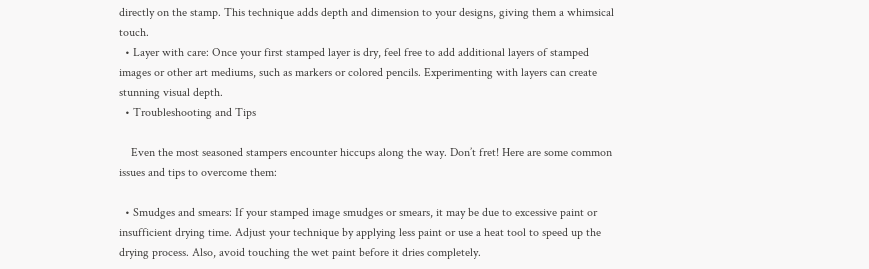directly on the stamp. This technique adds depth and dimension to your designs, giving them a whimsical touch.
  • Layer with care: Once your first stamped layer is dry, feel free to add additional layers of stamped images or other art mediums, such as markers or colored pencils. Experimenting with layers can create stunning visual depth.
  • Troubleshooting and Tips

    Even the most seasoned stampers encounter hiccups along the way. Don’t fret! Here are some common issues and tips to overcome them:

  • Smudges and smears: If your stamped image smudges or smears, it may be due to excessive paint or insufficient drying time. Adjust your technique by applying less paint or use a heat tool to speed up the drying process. Also, avoid touching the wet paint before it dries completely.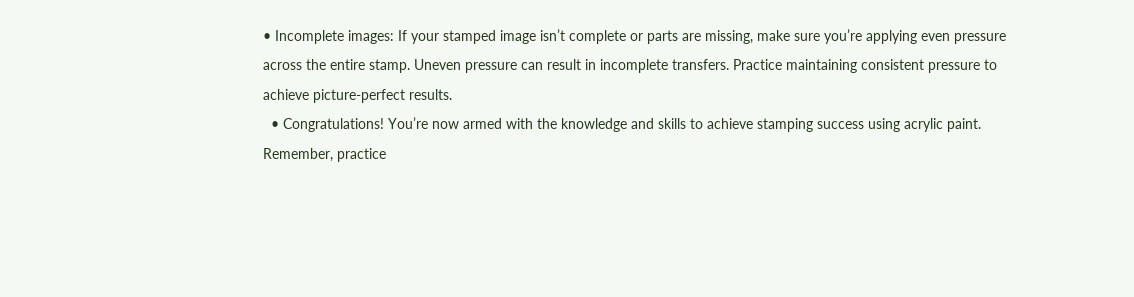• Incomplete images: If your stamped image isn’t complete or parts are missing, make sure you’re applying even pressure across the entire stamp. Uneven pressure can result in incomplete transfers. Practice maintaining consistent pressure to achieve picture-perfect results.
  • Congratulations! You’re now armed with the knowledge and skills to achieve stamping success using acrylic paint. Remember, practice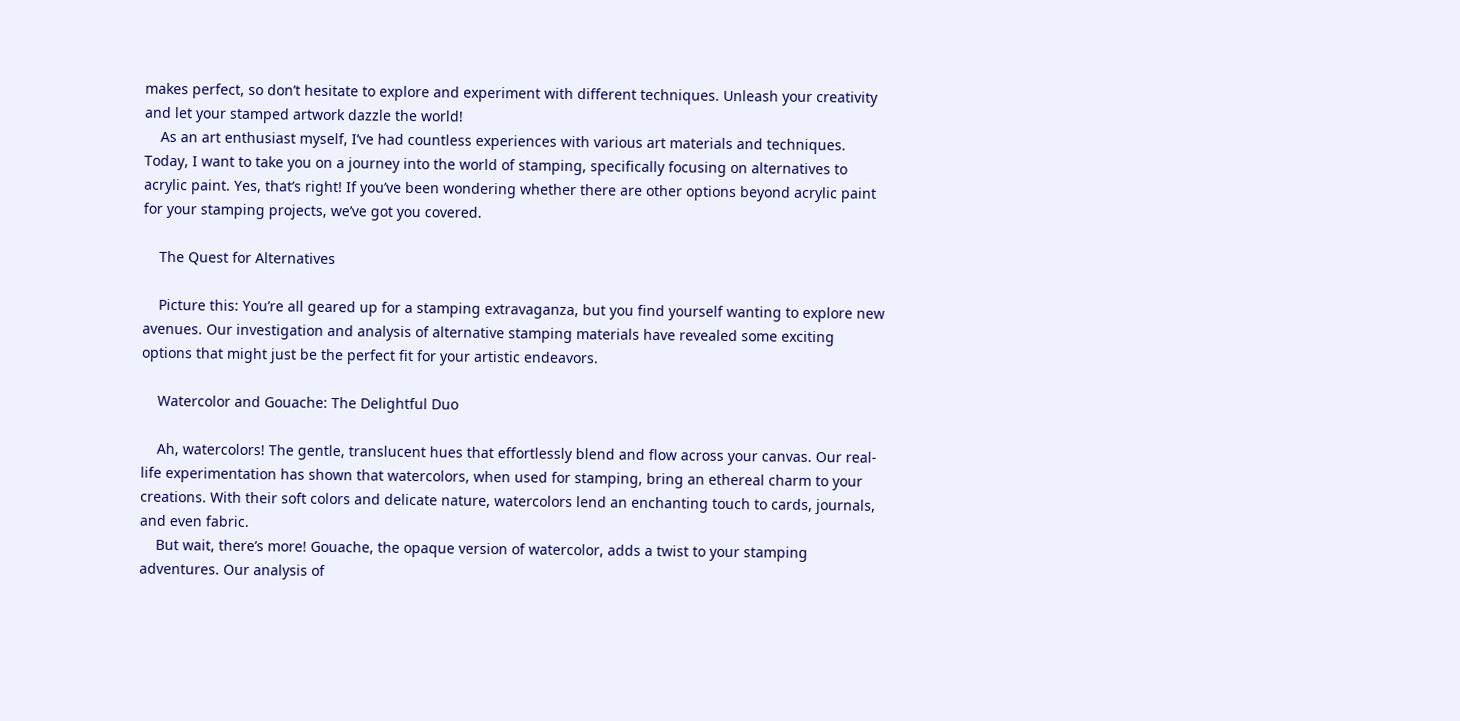makes perfect, so don’t hesitate to explore and experiment with different techniques. Unleash your creativity and let your stamped artwork dazzle the world!
    As an art enthusiast myself, I’ve had countless experiences with various art materials and techniques. Today, I want to take you on a journey into the world of stamping, specifically focusing on alternatives to acrylic paint. Yes, that’s right! If you’ve been wondering whether there are other options beyond acrylic paint for your stamping projects, we’ve got you covered.

    The Quest for Alternatives

    Picture this: You’re all geared up for a stamping extravaganza, but you find yourself wanting to explore new avenues. Our investigation and analysis of alternative stamping materials have revealed some exciting options that might just be the perfect fit for your artistic endeavors.

    Watercolor and Gouache: The Delightful Duo

    Ah, watercolors! The gentle, translucent hues that effortlessly blend and flow across your canvas. Our real-life experimentation has shown that watercolors, when used for stamping, bring an ethereal charm to your creations. With their soft colors and delicate nature, watercolors lend an enchanting touch to cards, journals, and even fabric.
    But wait, there’s more! Gouache, the opaque version of watercolor, adds a twist to your stamping adventures. Our analysis of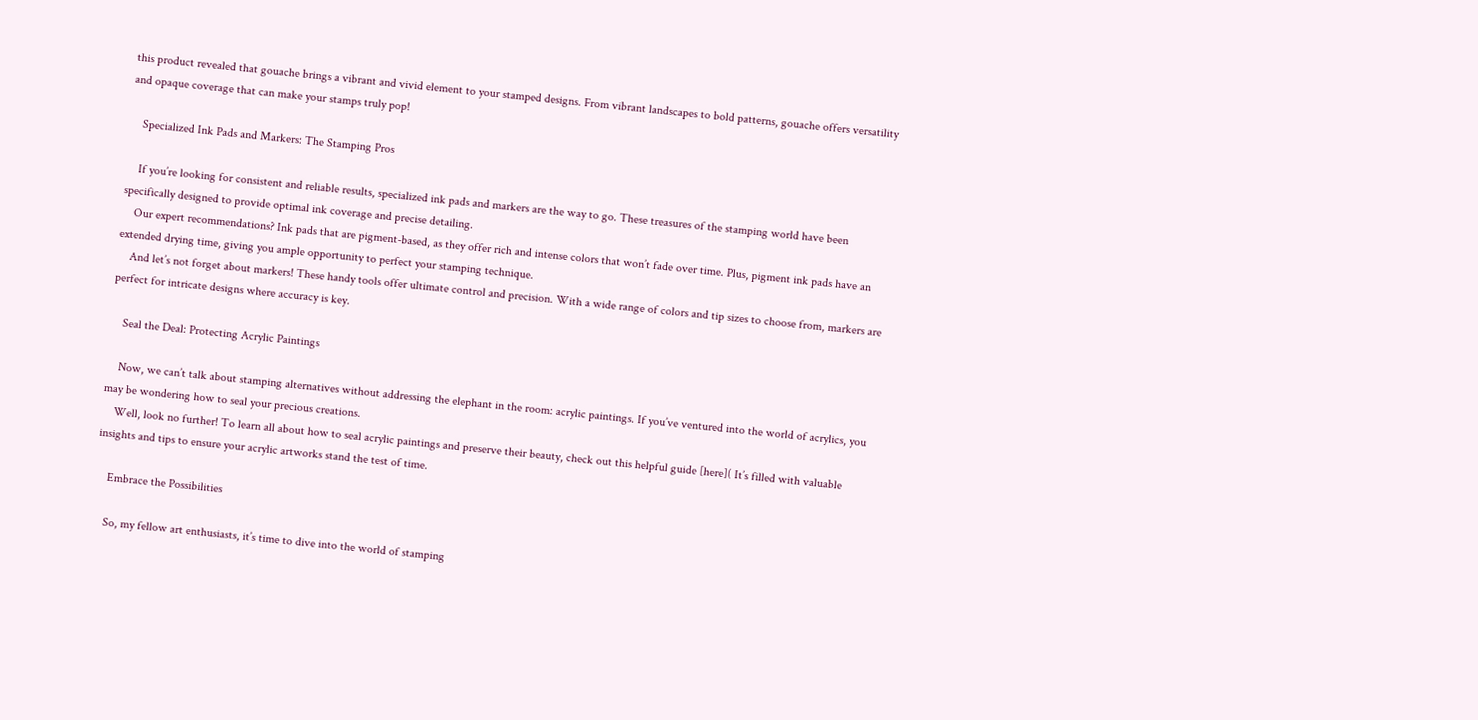this product revealed that gouache brings a vibrant and vivid element to your stamped designs. From vibrant landscapes to bold patterns, gouache offers versatility and opaque coverage that can make your stamps truly pop!

    Specialized Ink Pads and Markers: The Stamping Pros

    If you’re looking for consistent and reliable results, specialized ink pads and markers are the way to go. These treasures of the stamping world have been specifically designed to provide optimal ink coverage and precise detailing.
    Our expert recommendations? Ink pads that are pigment-based, as they offer rich and intense colors that won’t fade over time. Plus, pigment ink pads have an extended drying time, giving you ample opportunity to perfect your stamping technique.
    And let’s not forget about markers! These handy tools offer ultimate control and precision. With a wide range of colors and tip sizes to choose from, markers are perfect for intricate designs where accuracy is key.

    Seal the Deal: Protecting Acrylic Paintings

    Now, we can’t talk about stamping alternatives without addressing the elephant in the room: acrylic paintings. If you’ve ventured into the world of acrylics, you may be wondering how to seal your precious creations.
    Well, look no further! To learn all about how to seal acrylic paintings and preserve their beauty, check out this helpful guide [here]( It’s filled with valuable insights and tips to ensure your acrylic artworks stand the test of time.

    Embrace the Possibilities

    So, my fellow art enthusiasts, it’s time to dive into the world of stamping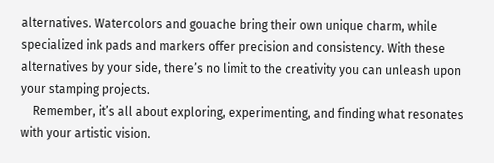alternatives. Watercolors and gouache bring their own unique charm, while specialized ink pads and markers offer precision and consistency. With these alternatives by your side, there’s no limit to the creativity you can unleash upon your stamping projects.
    Remember, it’s all about exploring, experimenting, and finding what resonates with your artistic vision.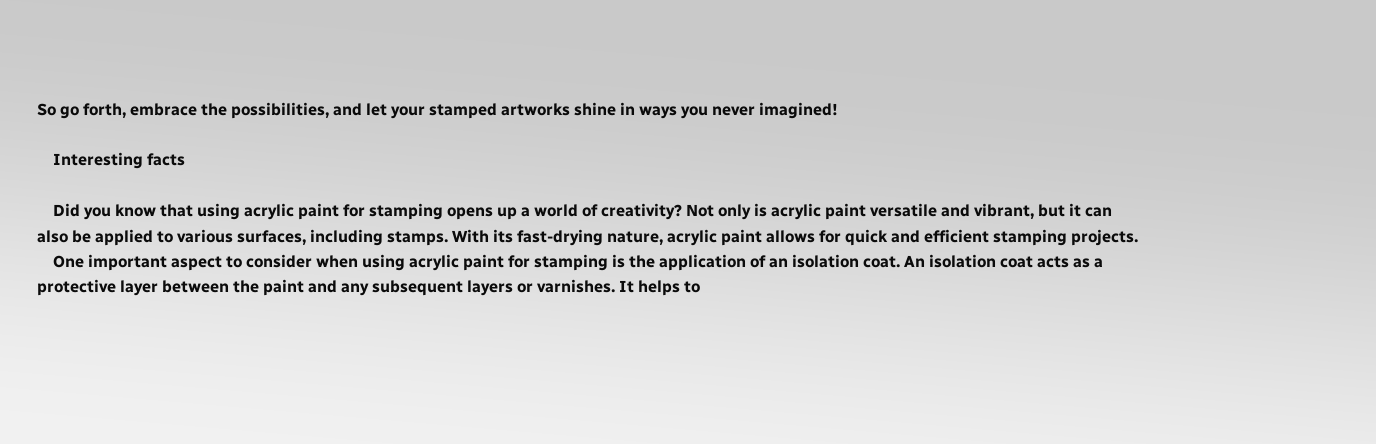So go forth, embrace the possibilities, and let your stamped artworks shine in ways you never imagined!

    Interesting facts

    Did you know that using acrylic paint for stamping opens up a world of creativity? Not only is acrylic paint versatile and vibrant, but it can also be applied to various surfaces, including stamps. With its fast-drying nature, acrylic paint allows for quick and efficient stamping projects.
    One important aspect to consider when using acrylic paint for stamping is the application of an isolation coat. An isolation coat acts as a protective layer between the paint and any subsequent layers or varnishes. It helps to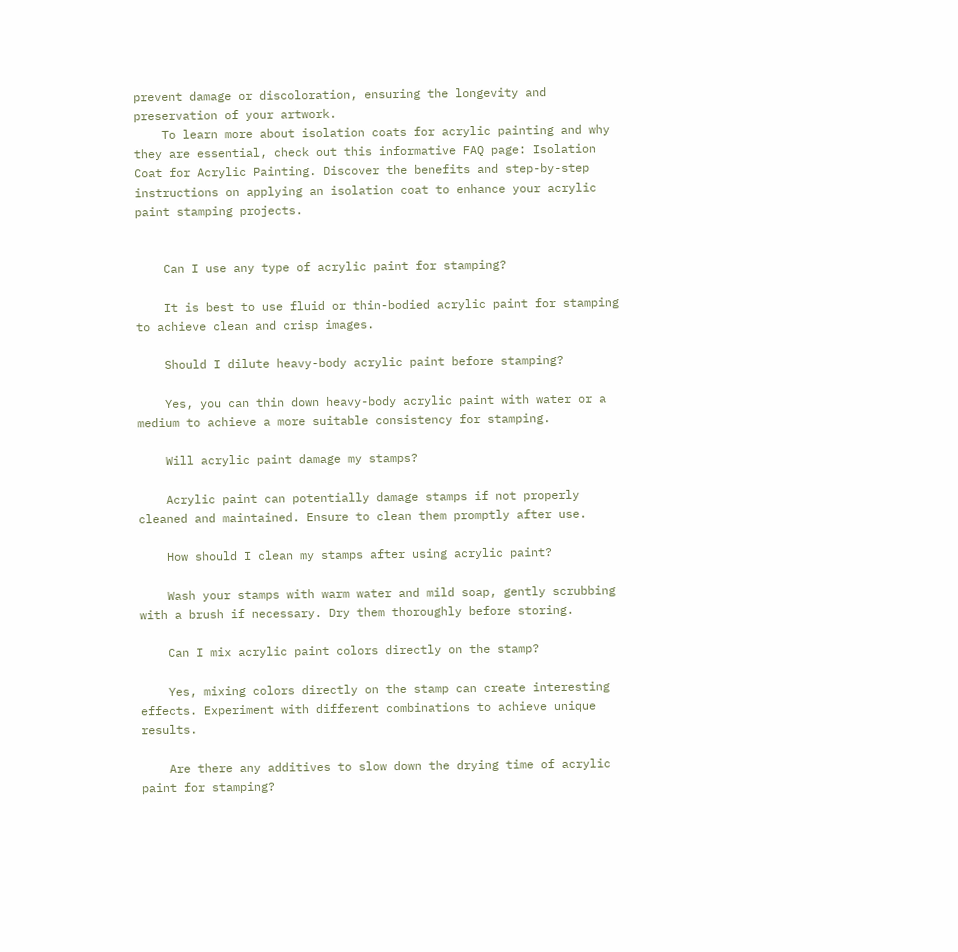prevent damage or discoloration, ensuring the longevity and preservation of your artwork.
    To learn more about isolation coats for acrylic painting and why they are essential, check out this informative FAQ page: Isolation Coat for Acrylic Painting. Discover the benefits and step-by-step instructions on applying an isolation coat to enhance your acrylic paint stamping projects.


    Can I use any type of acrylic paint for stamping?

    It is best to use fluid or thin-bodied acrylic paint for stamping to achieve clean and crisp images.

    Should I dilute heavy-body acrylic paint before stamping?

    Yes, you can thin down heavy-body acrylic paint with water or a medium to achieve a more suitable consistency for stamping.

    Will acrylic paint damage my stamps?

    Acrylic paint can potentially damage stamps if not properly cleaned and maintained. Ensure to clean them promptly after use.

    How should I clean my stamps after using acrylic paint?

    Wash your stamps with warm water and mild soap, gently scrubbing with a brush if necessary. Dry them thoroughly before storing.

    Can I mix acrylic paint colors directly on the stamp?

    Yes, mixing colors directly on the stamp can create interesting effects. Experiment with different combinations to achieve unique results.

    Are there any additives to slow down the drying time of acrylic paint for stamping?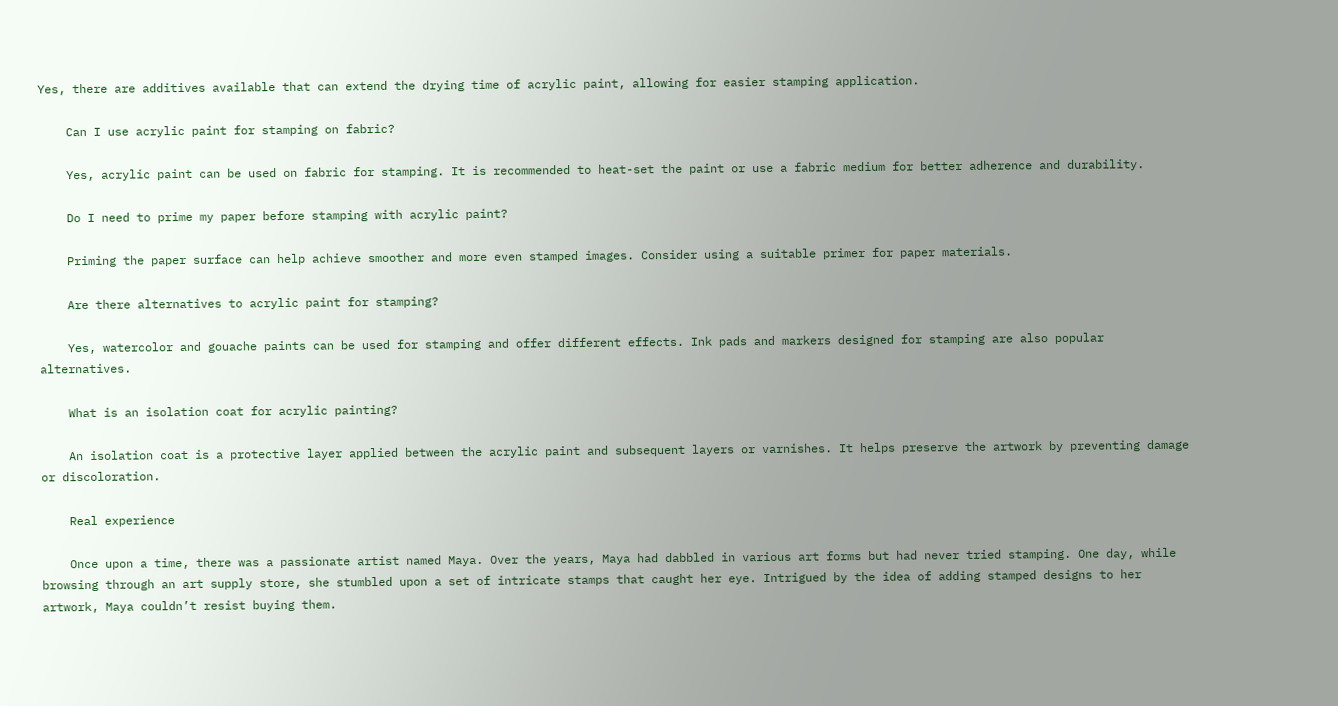Yes, there are additives available that can extend the drying time of acrylic paint, allowing for easier stamping application.

    Can I use acrylic paint for stamping on fabric?

    Yes, acrylic paint can be used on fabric for stamping. It is recommended to heat-set the paint or use a fabric medium for better adherence and durability.

    Do I need to prime my paper before stamping with acrylic paint?

    Priming the paper surface can help achieve smoother and more even stamped images. Consider using a suitable primer for paper materials.

    Are there alternatives to acrylic paint for stamping?

    Yes, watercolor and gouache paints can be used for stamping and offer different effects. Ink pads and markers designed for stamping are also popular alternatives.

    What is an isolation coat for acrylic painting?

    An isolation coat is a protective layer applied between the acrylic paint and subsequent layers or varnishes. It helps preserve the artwork by preventing damage or discoloration.

    Real experience

    Once upon a time, there was a passionate artist named Maya. Over the years, Maya had dabbled in various art forms but had never tried stamping. One day, while browsing through an art supply store, she stumbled upon a set of intricate stamps that caught her eye. Intrigued by the idea of adding stamped designs to her artwork, Maya couldn’t resist buying them.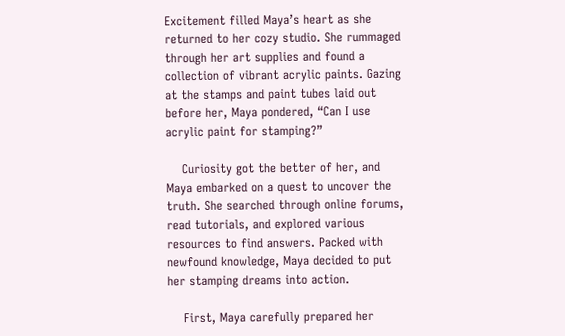Excitement filled Maya’s heart as she returned to her cozy studio. She rummaged through her art supplies and found a collection of vibrant acrylic paints. Gazing at the stamps and paint tubes laid out before her, Maya pondered, “Can I use acrylic paint for stamping?”

    Curiosity got the better of her, and Maya embarked on a quest to uncover the truth. She searched through online forums, read tutorials, and explored various resources to find answers. Packed with newfound knowledge, Maya decided to put her stamping dreams into action.

    First, Maya carefully prepared her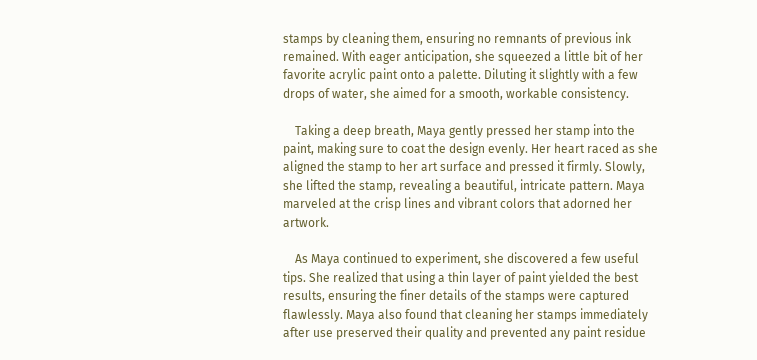stamps by cleaning them, ensuring no remnants of previous ink remained. With eager anticipation, she squeezed a little bit of her favorite acrylic paint onto a palette. Diluting it slightly with a few drops of water, she aimed for a smooth, workable consistency.

    Taking a deep breath, Maya gently pressed her stamp into the paint, making sure to coat the design evenly. Her heart raced as she aligned the stamp to her art surface and pressed it firmly. Slowly, she lifted the stamp, revealing a beautiful, intricate pattern. Maya marveled at the crisp lines and vibrant colors that adorned her artwork.

    As Maya continued to experiment, she discovered a few useful tips. She realized that using a thin layer of paint yielded the best results, ensuring the finer details of the stamps were captured flawlessly. Maya also found that cleaning her stamps immediately after use preserved their quality and prevented any paint residue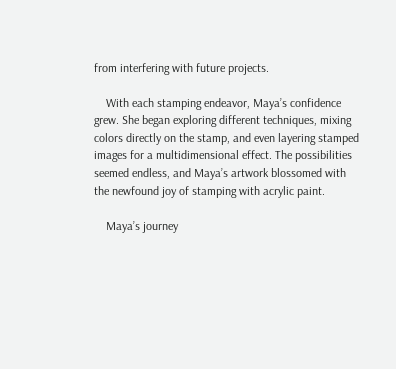from interfering with future projects.

    With each stamping endeavor, Maya’s confidence grew. She began exploring different techniques, mixing colors directly on the stamp, and even layering stamped images for a multidimensional effect. The possibilities seemed endless, and Maya’s artwork blossomed with the newfound joy of stamping with acrylic paint.

    Maya’s journey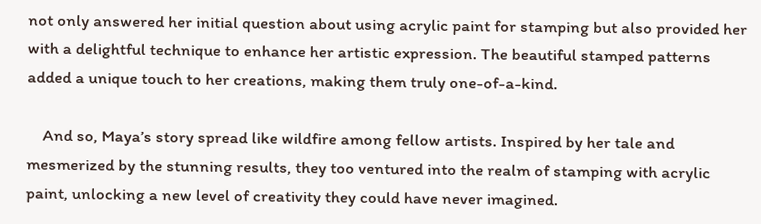not only answered her initial question about using acrylic paint for stamping but also provided her with a delightful technique to enhance her artistic expression. The beautiful stamped patterns added a unique touch to her creations, making them truly one-of-a-kind.

    And so, Maya’s story spread like wildfire among fellow artists. Inspired by her tale and mesmerized by the stunning results, they too ventured into the realm of stamping with acrylic paint, unlocking a new level of creativity they could have never imagined.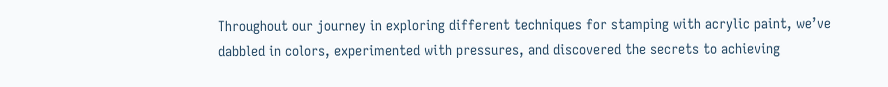Throughout our journey in exploring different techniques for stamping with acrylic paint, we’ve dabbled in colors, experimented with pressures, and discovered the secrets to achieving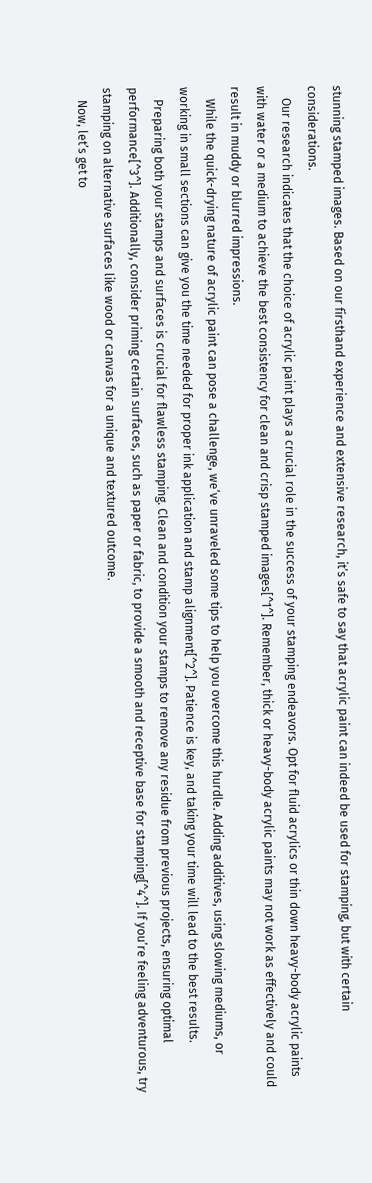stunning stamped images. Based on our firsthand experience and extensive research, it’s safe to say that acrylic paint can indeed be used for stamping, but with certain considerations.
    Our research indicates that the choice of acrylic paint plays a crucial role in the success of your stamping endeavors. Opt for fluid acrylics or thin down heavy-body acrylic paints with water or a medium to achieve the best consistency for clean and crisp stamped images[^1^]. Remember, thick or heavy-body acrylic paints may not work as effectively and could result in muddy or blurred impressions.
    While the quick-drying nature of acrylic paint can pose a challenge, we’ve unraveled some tips to help you overcome this hurdle. Adding additives, using slowing mediums, or working in small sections can give you the time needed for proper ink application and stamp alignment[^2^]. Patience is key, and taking your time will lead to the best results.
    Preparing both your stamps and surfaces is crucial for flawless stamping. Clean and condition your stamps to remove any residue from previous projects, ensuring optimal performance[^3^]. Additionally, consider priming certain surfaces, such as paper or fabric, to provide a smooth and receptive base for stamping[^4^]. If you’re feeling adventurous, try stamping on alternative surfaces like wood or canvas for a unique and textured outcome.
    Now, let’s get to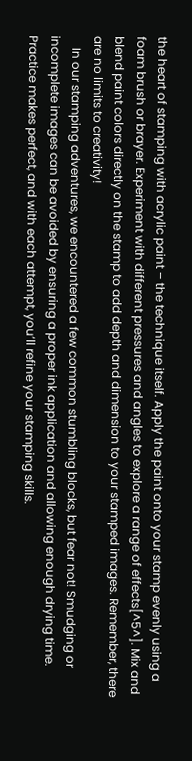the heart of stamping with acrylic paint – the technique itself. Apply the paint onto your stamp evenly using a foam brush or brayer. Experiment with different pressures and angles to explore a range of effects[^5^]. Mix and blend paint colors directly on the stamp to add depth and dimension to your stamped images. Remember, there are no limits to creativity!
    In our stamping adventures, we encountered a few common stumbling blocks, but fear not! Smudging or incomplete images can be avoided by ensuring a proper ink application and allowing enough drying time. Practice makes perfect, and with each attempt, you’ll refine your stamping skills.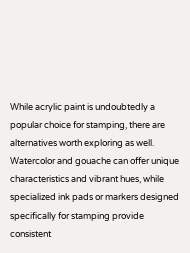While acrylic paint is undoubtedly a popular choice for stamping, there are alternatives worth exploring as well. Watercolor and gouache can offer unique characteristics and vibrant hues, while specialized ink pads or markers designed specifically for stamping provide consistent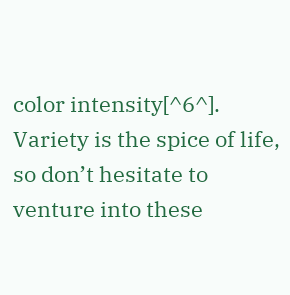color intensity[^6^]. Variety is the spice of life, so don’t hesitate to venture into these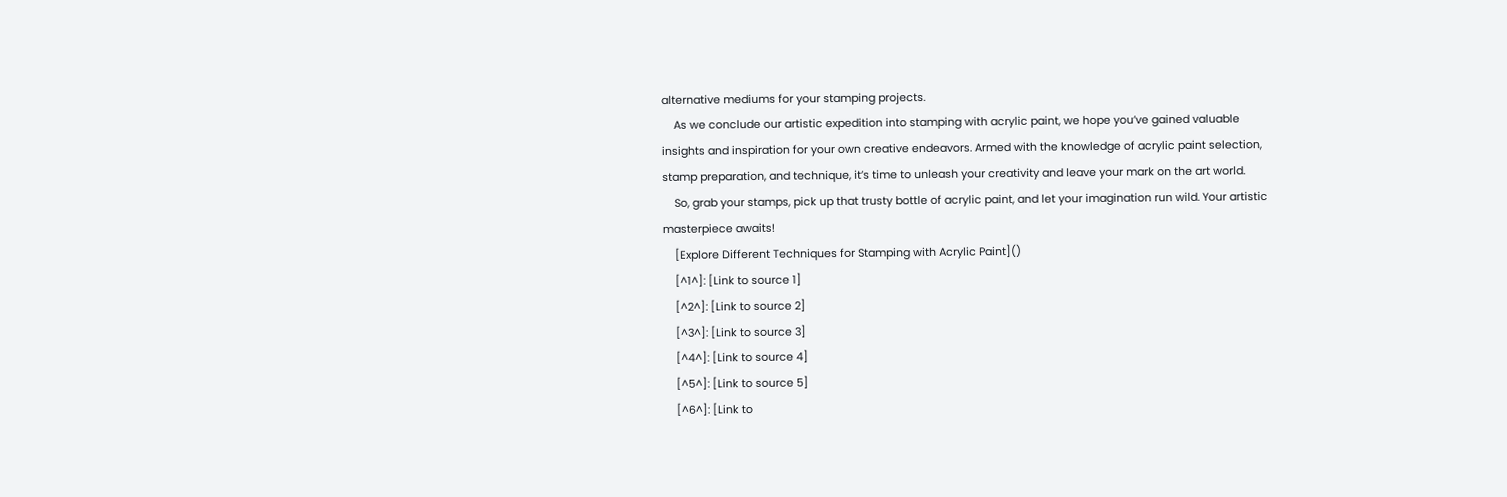alternative mediums for your stamping projects.
    As we conclude our artistic expedition into stamping with acrylic paint, we hope you’ve gained valuable insights and inspiration for your own creative endeavors. Armed with the knowledge of acrylic paint selection, stamp preparation, and technique, it’s time to unleash your creativity and leave your mark on the art world.
    So, grab your stamps, pick up that trusty bottle of acrylic paint, and let your imagination run wild. Your artistic masterpiece awaits!
    [Explore Different Techniques for Stamping with Acrylic Paint]()
    [^1^]: [Link to source 1]
    [^2^]: [Link to source 2]
    [^3^]: [Link to source 3]
    [^4^]: [Link to source 4]
    [^5^]: [Link to source 5]
    [^6^]: [Link to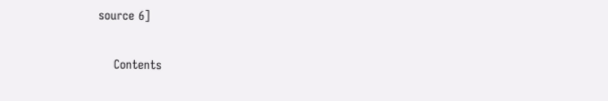source 6]

    Contents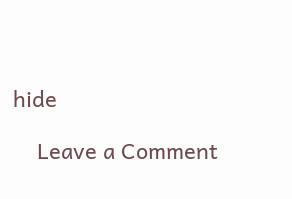hide

    Leave a Comment